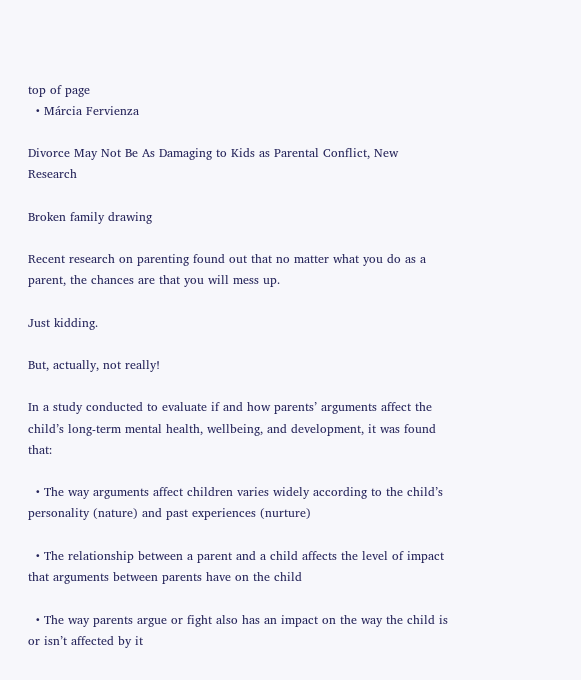top of page
  • Márcia Fervienza

Divorce May Not Be As Damaging to Kids as Parental Conflict, New Research

Broken family drawing

Recent research on parenting found out that no matter what you do as a parent, the chances are that you will mess up.

Just kidding.

But, actually, not really!

In a study conducted to evaluate if and how parents’ arguments affect the child’s long-term mental health, wellbeing, and development, it was found that:

  • The way arguments affect children varies widely according to the child’s personality (nature) and past experiences (nurture)

  • The relationship between a parent and a child affects the level of impact that arguments between parents have on the child

  • The way parents argue or fight also has an impact on the way the child is or isn’t affected by it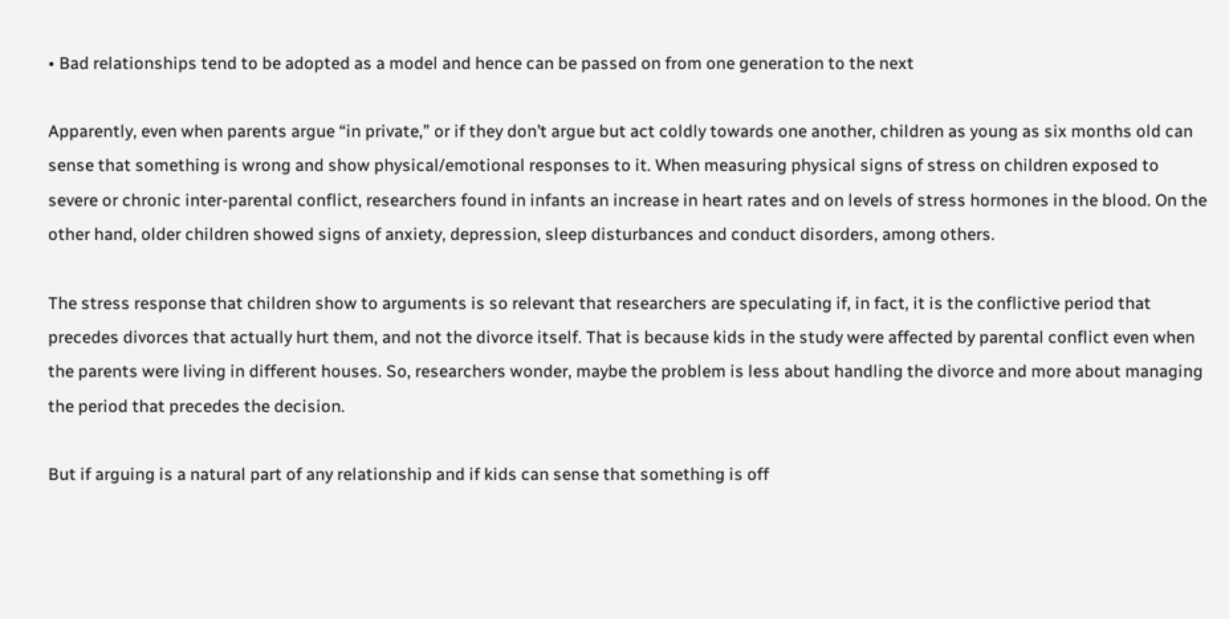• Bad relationships tend to be adopted as a model and hence can be passed on from one generation to the next

Apparently, even when parents argue “in private,” or if they don’t argue but act coldly towards one another, children as young as six months old can sense that something is wrong and show physical/emotional responses to it. When measuring physical signs of stress on children exposed to severe or chronic inter-parental conflict, researchers found in infants an increase in heart rates and on levels of stress hormones in the blood. On the other hand, older children showed signs of anxiety, depression, sleep disturbances and conduct disorders, among others.

The stress response that children show to arguments is so relevant that researchers are speculating if, in fact, it is the conflictive period that precedes divorces that actually hurt them, and not the divorce itself. That is because kids in the study were affected by parental conflict even when the parents were living in different houses. So, researchers wonder, maybe the problem is less about handling the divorce and more about managing the period that precedes the decision.

But if arguing is a natural part of any relationship and if kids can sense that something is off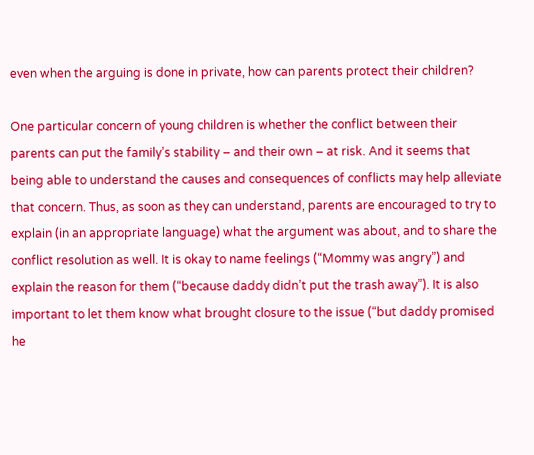even when the arguing is done in private, how can parents protect their children?

One particular concern of young children is whether the conflict between their parents can put the family’s stability – and their own – at risk. And it seems that being able to understand the causes and consequences of conflicts may help alleviate that concern. Thus, as soon as they can understand, parents are encouraged to try to explain (in an appropriate language) what the argument was about, and to share the conflict resolution as well. It is okay to name feelings (“Mommy was angry”) and explain the reason for them (“because daddy didn’t put the trash away”). It is also important to let them know what brought closure to the issue (“but daddy promised he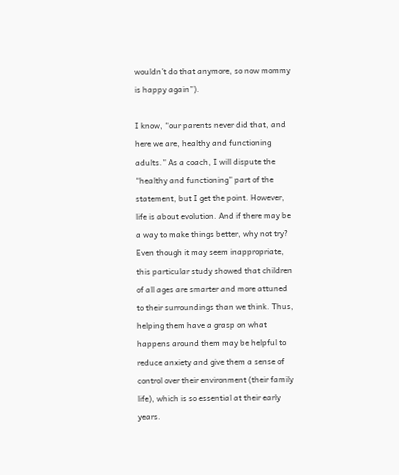wouldn’t do that anymore, so now mommy is happy again”).

I know, “our parents never did that, and here we are, healthy and functioning adults.” As a coach, I will dispute the “healthy and functioning” part of the statement, but I get the point. However, life is about evolution. And if there may be a way to make things better, why not try? Even though it may seem inappropriate, this particular study showed that children of all ages are smarter and more attuned to their surroundings than we think. Thus, helping them have a grasp on what happens around them may be helpful to reduce anxiety and give them a sense of control over their environment (their family life), which is so essential at their early years.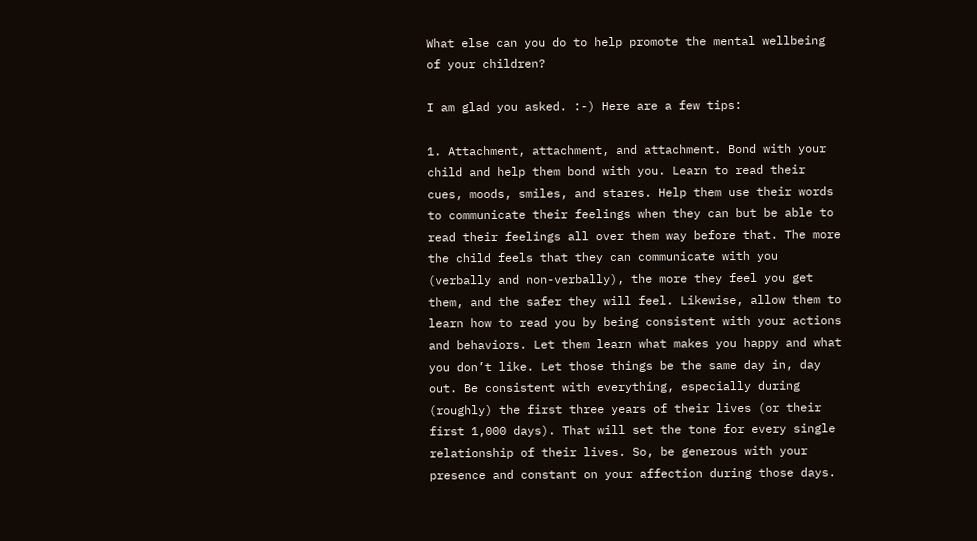What else can you do to help promote the mental wellbeing of your children?

I am glad you asked. :-) Here are a few tips:

1. Attachment, attachment, and attachment. Bond with your child and help them bond with you. Learn to read their cues, moods, smiles, and stares. Help them use their words to communicate their feelings when they can but be able to read their feelings all over them way before that. The more the child feels that they can communicate with you (verbally and non-verbally), the more they feel you get them, and the safer they will feel. Likewise, allow them to learn how to read you by being consistent with your actions and behaviors. Let them learn what makes you happy and what you don’t like. Let those things be the same day in, day out. Be consistent with everything, especially during (roughly) the first three years of their lives (or their first 1,000 days). That will set the tone for every single relationship of their lives. So, be generous with your presence and constant on your affection during those days.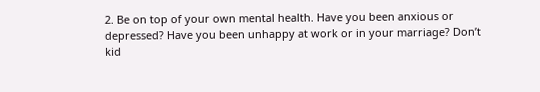2. Be on top of your own mental health. Have you been anxious or depressed? Have you been unhappy at work or in your marriage? Don’t kid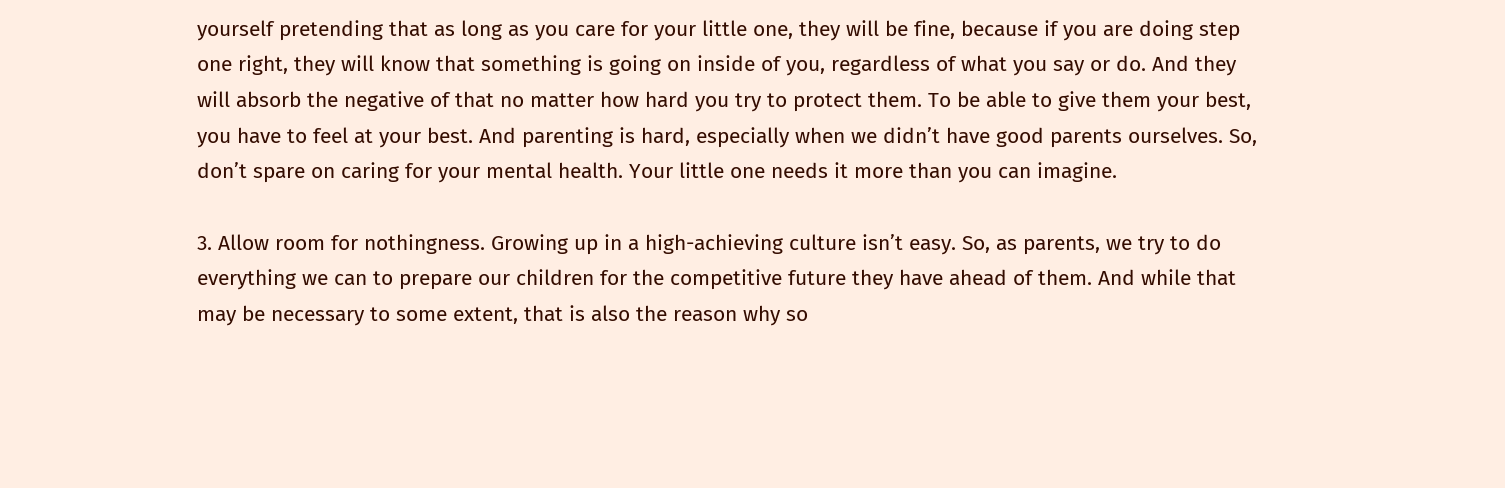yourself pretending that as long as you care for your little one, they will be fine, because if you are doing step one right, they will know that something is going on inside of you, regardless of what you say or do. And they will absorb the negative of that no matter how hard you try to protect them. To be able to give them your best, you have to feel at your best. And parenting is hard, especially when we didn’t have good parents ourselves. So, don’t spare on caring for your mental health. Your little one needs it more than you can imagine.

3. Allow room for nothingness. Growing up in a high-achieving culture isn’t easy. So, as parents, we try to do everything we can to prepare our children for the competitive future they have ahead of them. And while that may be necessary to some extent, that is also the reason why so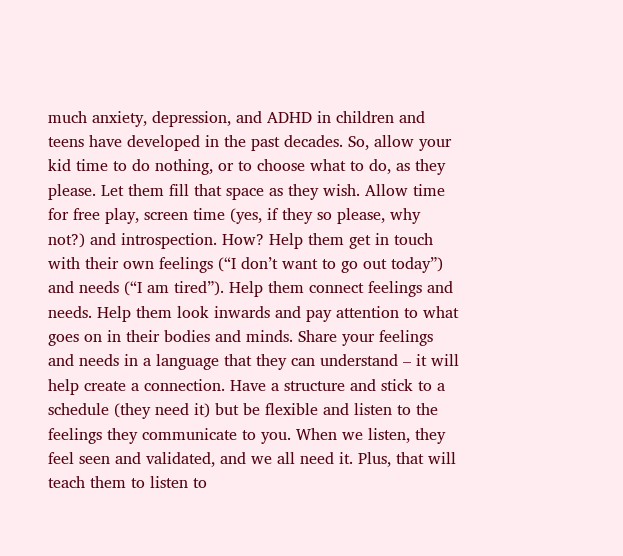much anxiety, depression, and ADHD in children and teens have developed in the past decades. So, allow your kid time to do nothing, or to choose what to do, as they please. Let them fill that space as they wish. Allow time for free play, screen time (yes, if they so please, why not?) and introspection. How? Help them get in touch with their own feelings (“I don’t want to go out today”) and needs (“I am tired”). Help them connect feelings and needs. Help them look inwards and pay attention to what goes on in their bodies and minds. Share your feelings and needs in a language that they can understand – it will help create a connection. Have a structure and stick to a schedule (they need it) but be flexible and listen to the feelings they communicate to you. When we listen, they feel seen and validated, and we all need it. Plus, that will teach them to listen to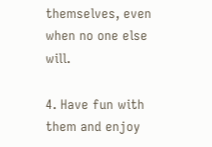themselves, even when no one else will.

4. Have fun with them and enjoy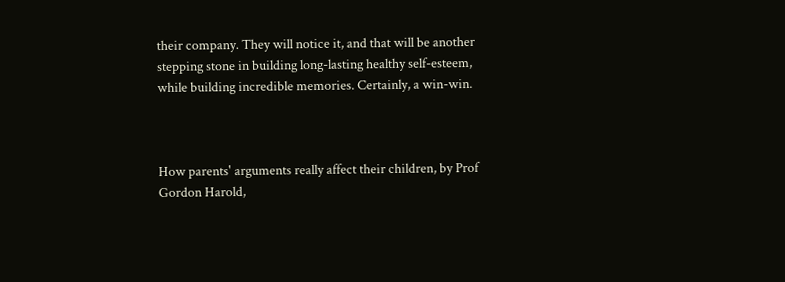their company. They will notice it, and that will be another stepping stone in building long-lasting healthy self-esteem, while building incredible memories. Certainly, a win-win.



How parents' arguments really affect their children, by Prof Gordon Harold,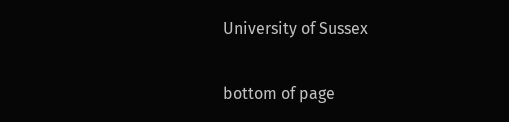University of Sussex

bottom of page